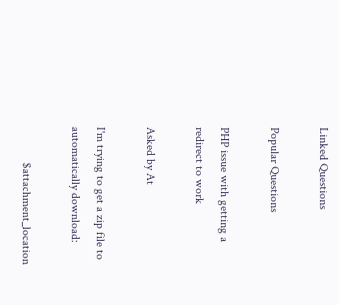Linked Questions

Popular Questions

PHP issue with getting a redirect to work

Asked by At

I'm trying to get a zip file to automatically download:

            $attachment_location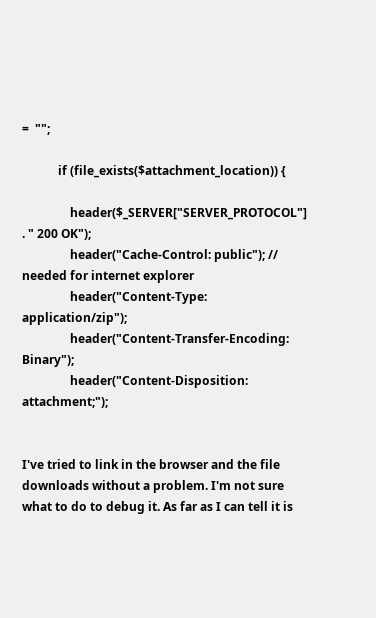=  "";

            if (file_exists($attachment_location)) {

                header($_SERVER["SERVER_PROTOCOL"] . " 200 OK");
                header("Cache-Control: public"); // needed for internet explorer
                header("Content-Type: application/zip");
                header("Content-Transfer-Encoding: Binary");
                header("Content-Disposition: attachment;");


I've tried to link in the browser and the file downloads without a problem. I'm not sure what to do to debug it. As far as I can tell it is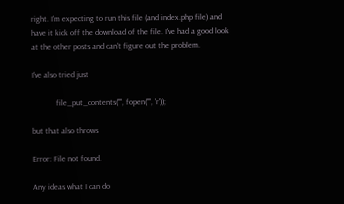right. I'm expecting to run this file (and index.php file) and have it kick off the download of the file. I've had a good look at the other posts and can't figure out the problem.

I've also tried just

            file_put_contents("", fopen("", 'r'));

but that also throws

Error: File not found.

Any ideas what I can do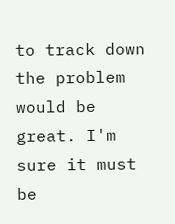to track down the problem would be great. I'm sure it must be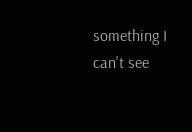something I can't see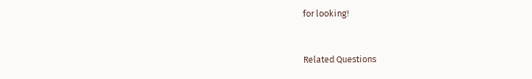for looking!


Related Questions